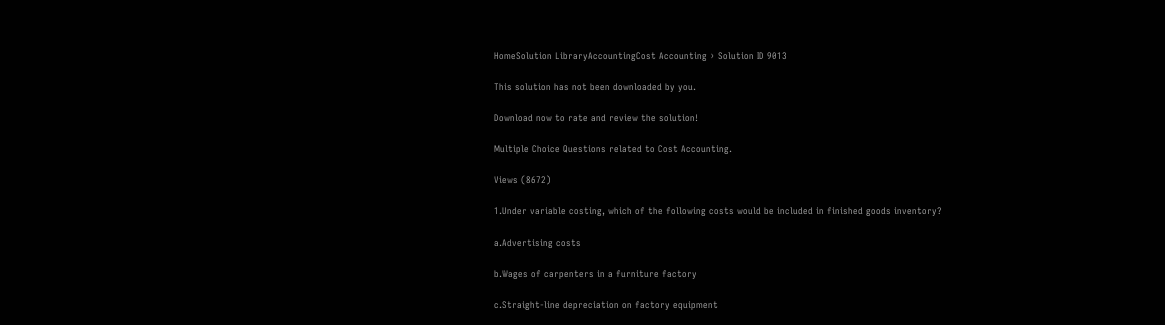HomeSolution LibraryAccountingCost Accounting › Solution ID 9013

This solution has not been downloaded by you.

Download now to rate and review the solution!

Multiple Choice Questions related to Cost Accounting.

Views (8672)

1.Under variable costing, which of the following costs would be included in finished goods inventory?

a.Advertising costs

b.Wages of carpenters in a furniture factory

c.Straight-line depreciation on factory equipment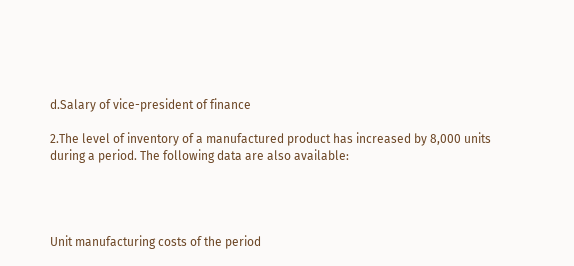d.Salary of vice-president of finance

2.The level of inventory of a manufactured product has increased by 8,000 units during a period. The following data are also available:




Unit manufacturing costs of the period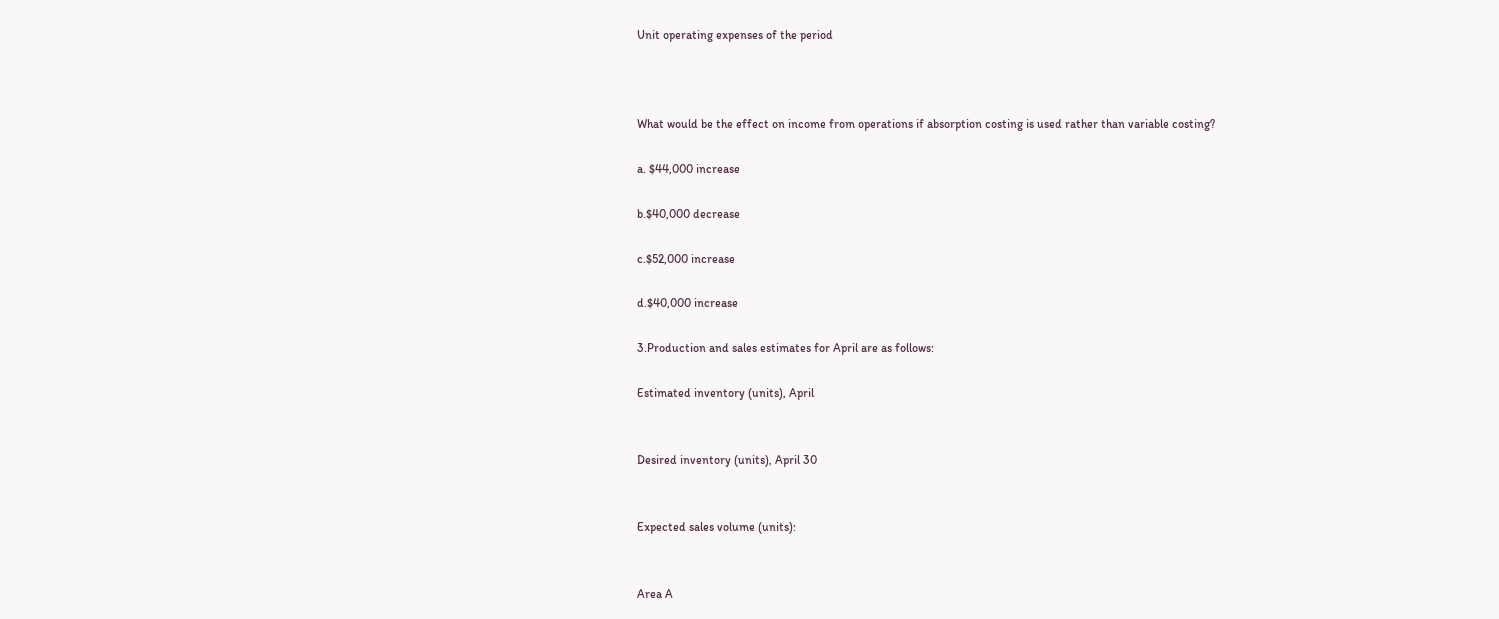Unit operating expenses of the period



What would be the effect on income from operations if absorption costing is used rather than variable costing?

a. $44,000 increase

b.$40,000 decrease

c.$52,000 increase

d.$40,000 increase

3.Production and sales estimates for April are as follows:

Estimated inventory (units), April


Desired inventory (units), April 30


Expected sales volume (units):


Area A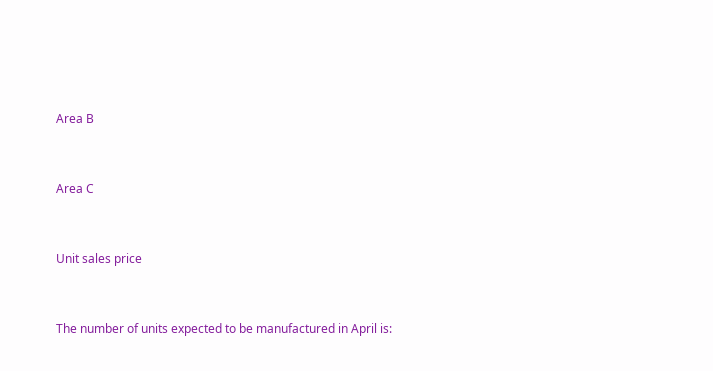Area B


Area C


Unit sales price


The number of units expected to be manufactured in April is: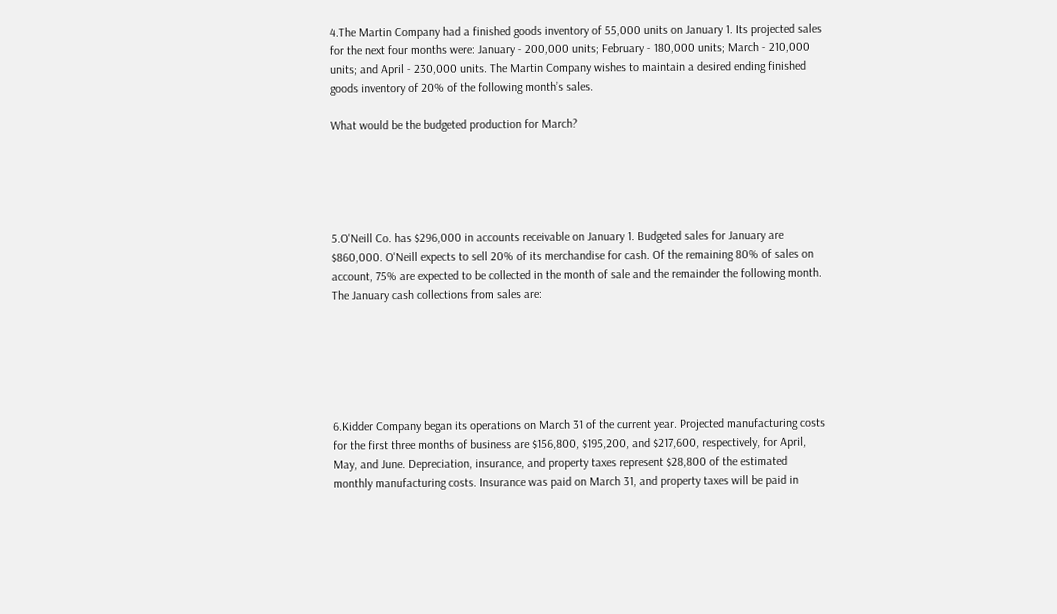4.The Martin Company had a finished goods inventory of 55,000 units on January 1. Its projected sales for the next four months were: January - 200,000 units; February - 180,000 units; March - 210,000 units; and April - 230,000 units. The Martin Company wishes to maintain a desired ending finished goods inventory of 20% of the following month’s sales.

What would be the budgeted production for March?





5.O'Neill Co. has $296,000 in accounts receivable on January 1. Budgeted sales for January are $860,000. O'Neill expects to sell 20% of its merchandise for cash. Of the remaining 80% of sales on account, 75% are expected to be collected in the month of sale and the remainder the following month. The January cash collections from sales are:






6.Kidder Company began its operations on March 31 of the current year. Projected manufacturing costs for the first three months of business are $156,800, $195,200, and $217,600, respectively, for April, May, and June. Depreciation, insurance, and property taxes represent $28,800 of the estimated monthly manufacturing costs. Insurance was paid on March 31, and property taxes will be paid in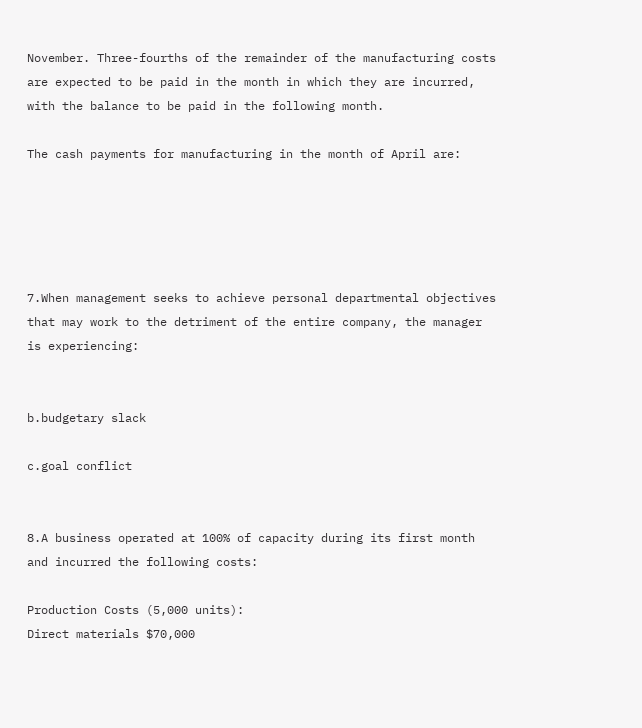November. Three-fourths of the remainder of the manufacturing costs are expected to be paid in the month in which they are incurred, with the balance to be paid in the following month.

The cash payments for manufacturing in the month of April are:





7.When management seeks to achieve personal departmental objectives that may work to the detriment of the entire company, the manager is experiencing:


b.budgetary slack

c.goal conflict


8.A business operated at 100% of capacity during its first month and incurred the following costs:

Production Costs (5,000 units):
Direct materials $70,000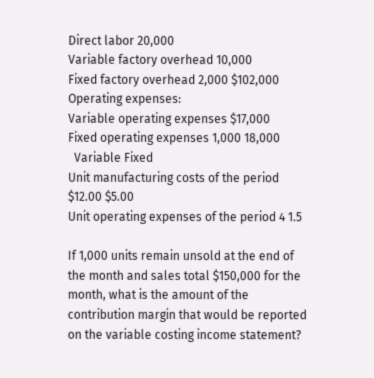Direct labor 20,000
Variable factory overhead 10,000
Fixed factory overhead 2,000 $102,000
Operating expenses:
Variable operating expenses $17,000
Fixed operating expenses 1,000 18,000
  Variable Fixed
Unit manufacturing costs of the period $12.00 $5.00
Unit operating expenses of the period 4 1.5

If 1,000 units remain unsold at the end of the month and sales total $150,000 for the month, what is the amount of the contribution margin that would be reported on the variable costing income statement?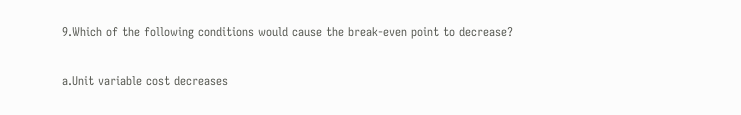9.Which of the following conditions would cause the break-even point to decrease?

a.Unit variable cost decreases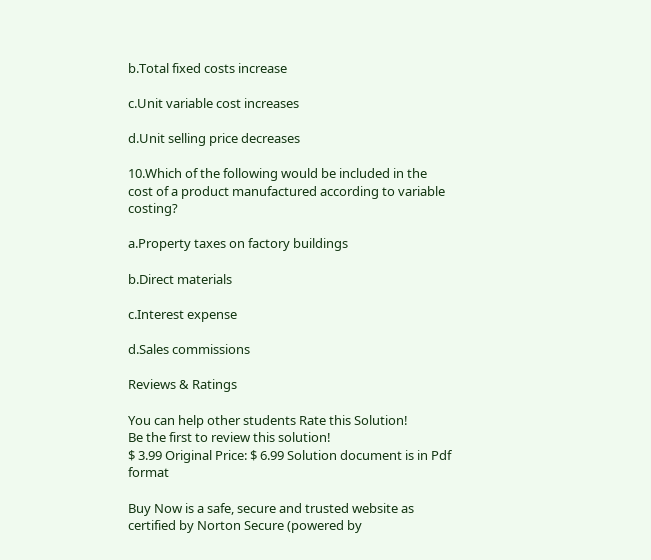b.Total fixed costs increase

c.Unit variable cost increases

d.Unit selling price decreases

10.Which of the following would be included in the cost of a product manufactured according to variable costing?

a.Property taxes on factory buildings

b.Direct materials

c.Interest expense

d.Sales commissions

Reviews & Ratings

You can help other students Rate this Solution!
Be the first to review this solution!
$ 3.99 Original Price: $ 6.99 Solution document is in Pdf format

Buy Now is a safe, secure and trusted website as certified by Norton Secure (powered by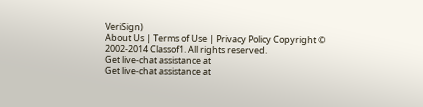VeriSign)
About Us | Terms of Use | Privacy Policy Copyright © 2002-2014 Classof1. All rights reserved.
Get live-chat assistance at
Get live-chat assistance at